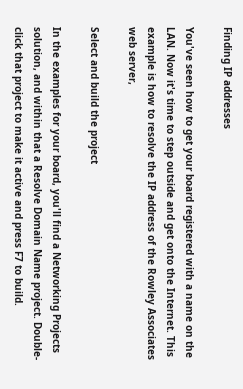Finding IP addresses

You've seen how to get your board registered with a name on the LAN. Now it's time to step outside and get onto the Internet. This example is how to resolve the IP address of the Rowley Associates web server,

Select and build the project

In the examples for your board, you'll find a Networking Projects solution, and within that a Resolve Domain Name project. Double-click that project to make it active and press F7 to build.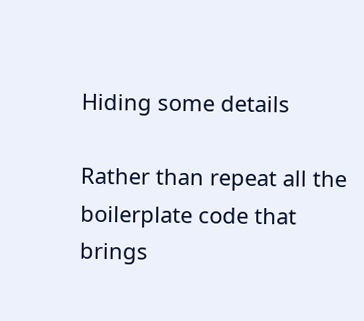Hiding some details

Rather than repeat all the boilerplate code that brings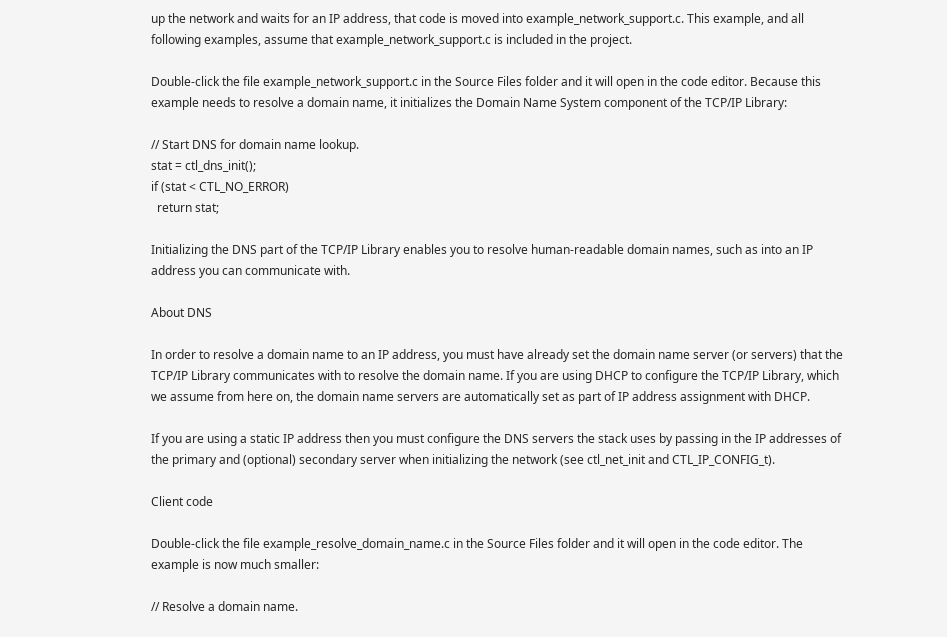up the network and waits for an IP address, that code is moved into example_network_support.c. This example, and all following examples, assume that example_network_support.c is included in the project.

Double-click the file example_network_support.c in the Source Files folder and it will open in the code editor. Because this example needs to resolve a domain name, it initializes the Domain Name System component of the TCP/IP Library:

// Start DNS for domain name lookup.
stat = ctl_dns_init();
if (stat < CTL_NO_ERROR)
  return stat;

Initializing the DNS part of the TCP/IP Library enables you to resolve human-readable domain names, such as into an IP address you can communicate with.

About DNS

In order to resolve a domain name to an IP address, you must have already set the domain name server (or servers) that the TCP/IP Library communicates with to resolve the domain name. If you are using DHCP to configure the TCP/IP Library, which we assume from here on, the domain name servers are automatically set as part of IP address assignment with DHCP.

If you are using a static IP address then you must configure the DNS servers the stack uses by passing in the IP addresses of the primary and (optional) secondary server when initializing the network (see ctl_net_init and CTL_IP_CONFIG_t).

Client code

Double-click the file example_resolve_domain_name.c in the Source Files folder and it will open in the code editor. The example is now much smaller:

// Resolve a domain name.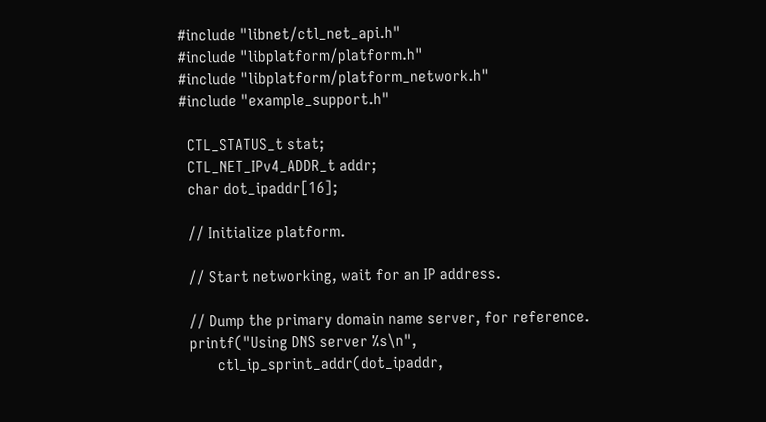#include "libnet/ctl_net_api.h"
#include "libplatform/platform.h"
#include "libplatform/platform_network.h"
#include "example_support.h"

  CTL_STATUS_t stat;
  CTL_NET_IPv4_ADDR_t addr;
  char dot_ipaddr[16];

  // Initialize platform.

  // Start networking, wait for an IP address.

  // Dump the primary domain name server, for reference.
  printf("Using DNS server %s\n",
         ctl_ip_sprint_addr(dot_ipaddr,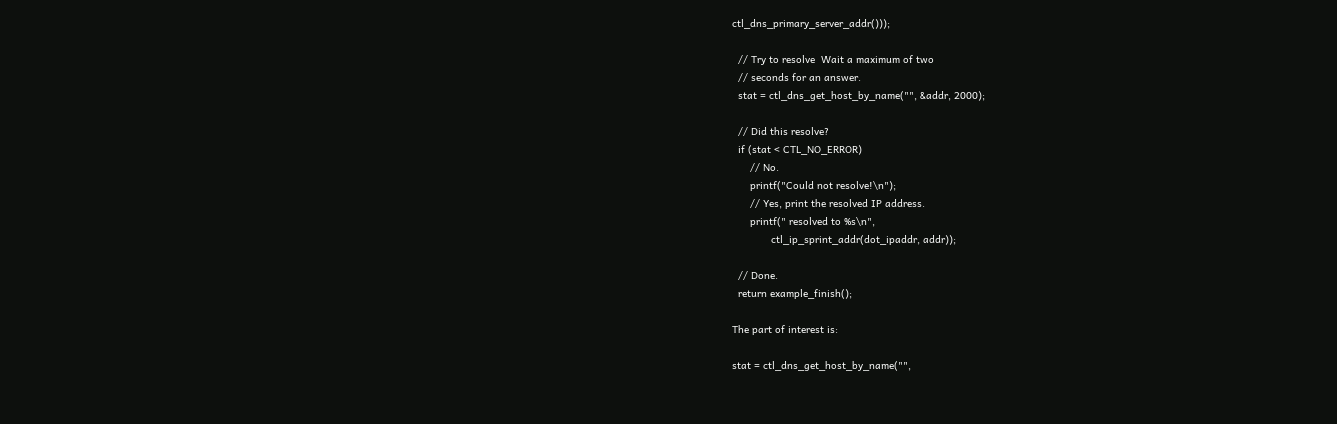ctl_dns_primary_server_addr()));

  // Try to resolve  Wait a maximum of two
  // seconds for an answer.
  stat = ctl_dns_get_host_by_name("", &addr, 2000);

  // Did this resolve?
  if (stat < CTL_NO_ERROR)
      // No.
      printf("Could not resolve!\n");
      // Yes, print the resolved IP address.
      printf(" resolved to %s\n",
             ctl_ip_sprint_addr(dot_ipaddr, addr));

  // Done.
  return example_finish();

The part of interest is:

stat = ctl_dns_get_host_by_name("",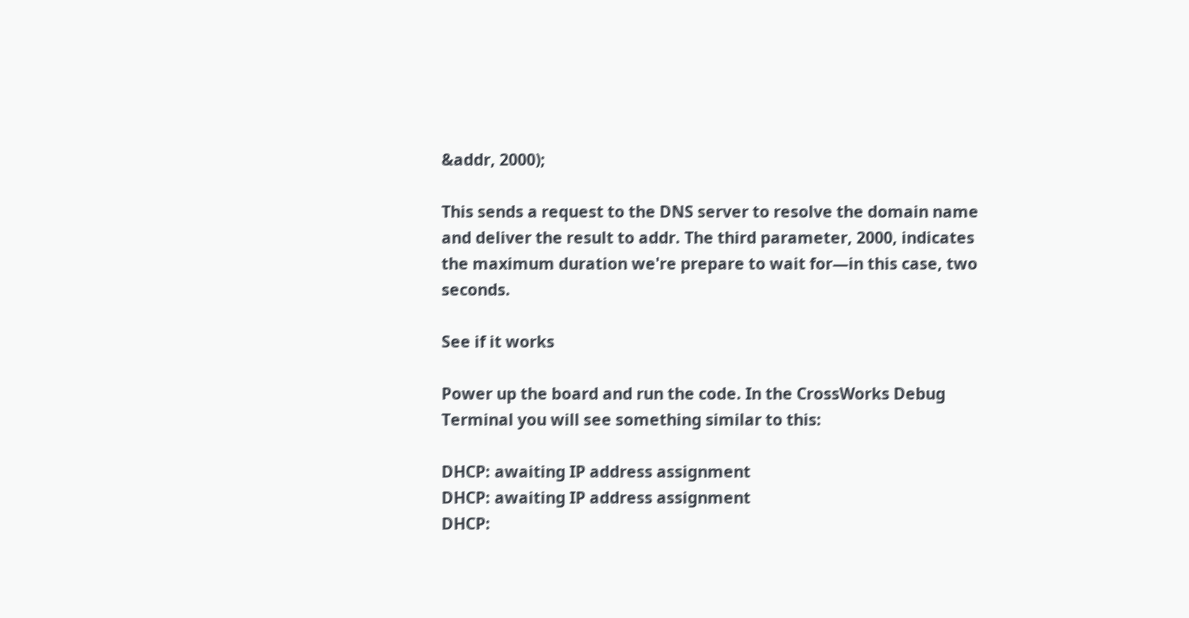&addr, 2000);

This sends a request to the DNS server to resolve the domain name and deliver the result to addr. The third parameter, 2000, indicates the maximum duration we're prepare to wait for—in this case, two seconds.

See if it works

Power up the board and run the code. In the CrossWorks Debug Terminal you will see something similar to this:

DHCP: awaiting IP address assignment
DHCP: awaiting IP address assignment
DHCP: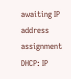awaiting IP address assignment
DHCP: IP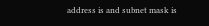address is and subnet mask is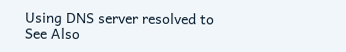Using DNS server resolved to
See Also